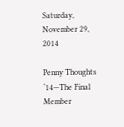Saturday, November 29, 2014

Penny Thoughts ‘14—The Final Member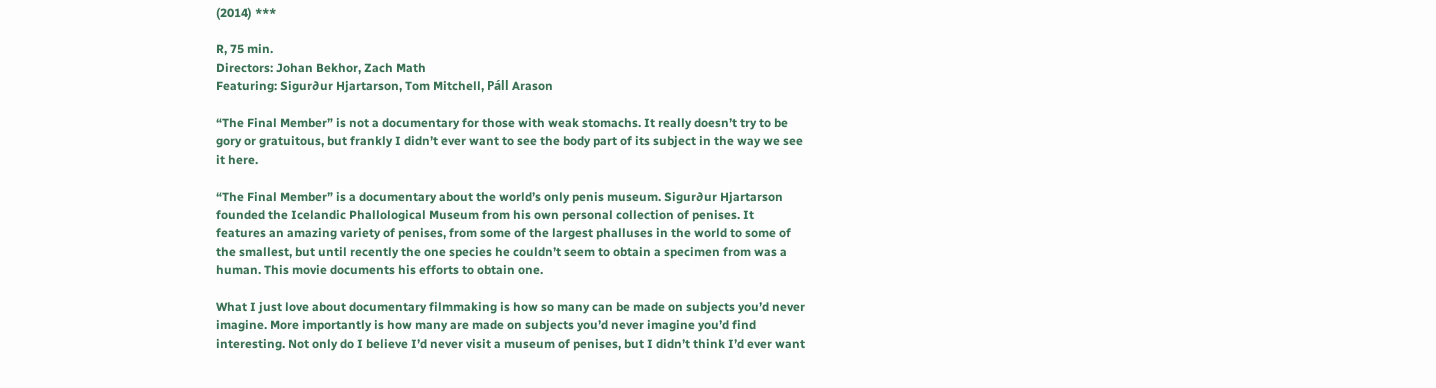(2014) ***

R, 75 min.
Directors: Johan Bekhor, Zach Math
Featuring: Sigur∂ur Hjartarson, Tom Mitchell, Páll Arason

“The Final Member” is not a documentary for those with weak stomachs. It really doesn’t try to be gory or gratuitous, but frankly I didn’t ever want to see the body part of its subject in the way we see it here.

“The Final Member” is a documentary about the world’s only penis museum. Sigur∂ur Hjartarson founded the Icelandic Phallological Museum from his own personal collection of penises. It features an amazing variety of penises, from some of the largest phalluses in the world to some of the smallest, but until recently the one species he couldn’t seem to obtain a specimen from was a human. This movie documents his efforts to obtain one.

What I just love about documentary filmmaking is how so many can be made on subjects you’d never imagine. More importantly is how many are made on subjects you’d never imagine you’d find interesting. Not only do I believe I’d never visit a museum of penises, but I didn’t think I’d ever want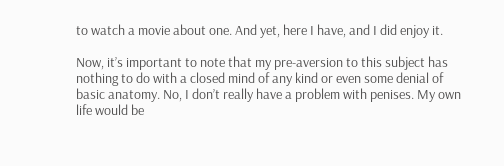to watch a movie about one. And yet, here I have, and I did enjoy it.

Now, it’s important to note that my pre-aversion to this subject has nothing to do with a closed mind of any kind or even some denial of basic anatomy. No, I don’t really have a problem with penises. My own life would be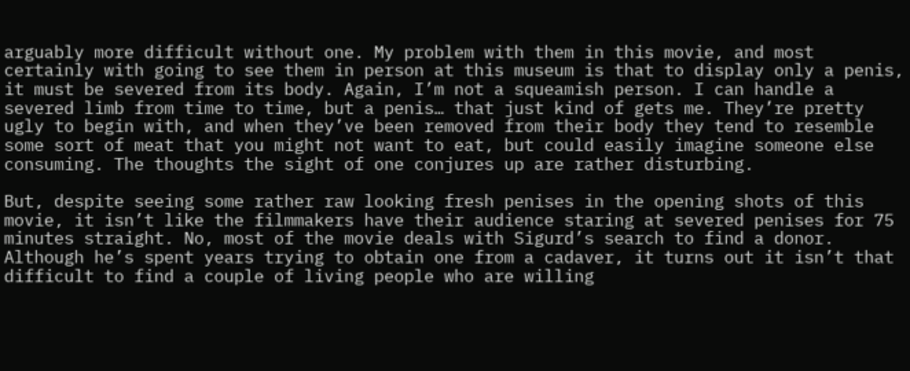arguably more difficult without one. My problem with them in this movie, and most certainly with going to see them in person at this museum is that to display only a penis, it must be severed from its body. Again, I’m not a squeamish person. I can handle a severed limb from time to time, but a penis… that just kind of gets me. They’re pretty ugly to begin with, and when they’ve been removed from their body they tend to resemble some sort of meat that you might not want to eat, but could easily imagine someone else consuming. The thoughts the sight of one conjures up are rather disturbing.

But, despite seeing some rather raw looking fresh penises in the opening shots of this movie, it isn’t like the filmmakers have their audience staring at severed penises for 75 minutes straight. No, most of the movie deals with Sigurd’s search to find a donor. Although he’s spent years trying to obtain one from a cadaver, it turns out it isn’t that difficult to find a couple of living people who are willing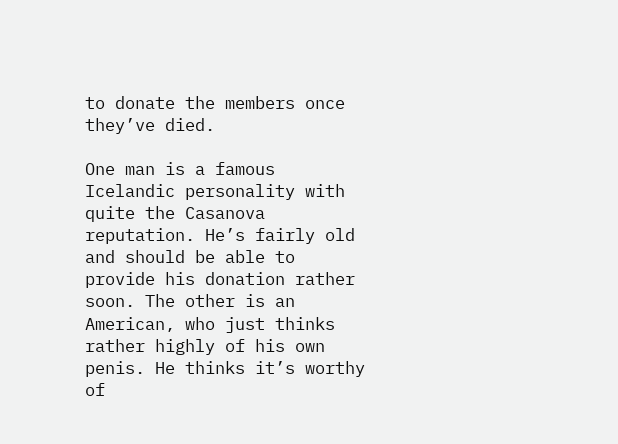to donate the members once they’ve died.

One man is a famous Icelandic personality with quite the Casanova reputation. He’s fairly old and should be able to provide his donation rather soon. The other is an American, who just thinks rather highly of his own penis. He thinks it’s worthy of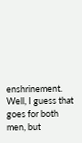enshrinement. Well, I guess that goes for both men, but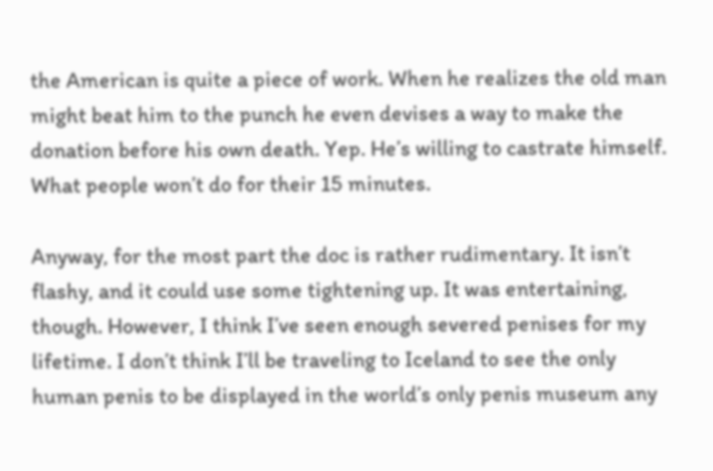the American is quite a piece of work. When he realizes the old man might beat him to the punch he even devises a way to make the donation before his own death. Yep. He’s willing to castrate himself. What people won’t do for their 15 minutes.

Anyway, for the most part the doc is rather rudimentary. It isn’t flashy, and it could use some tightening up. It was entertaining, though. However, I think I’ve seen enough severed penises for my lifetime. I don’t think I’ll be traveling to Iceland to see the only human penis to be displayed in the world’s only penis museum any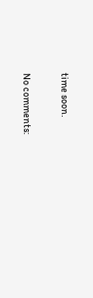time soon.

No comments: